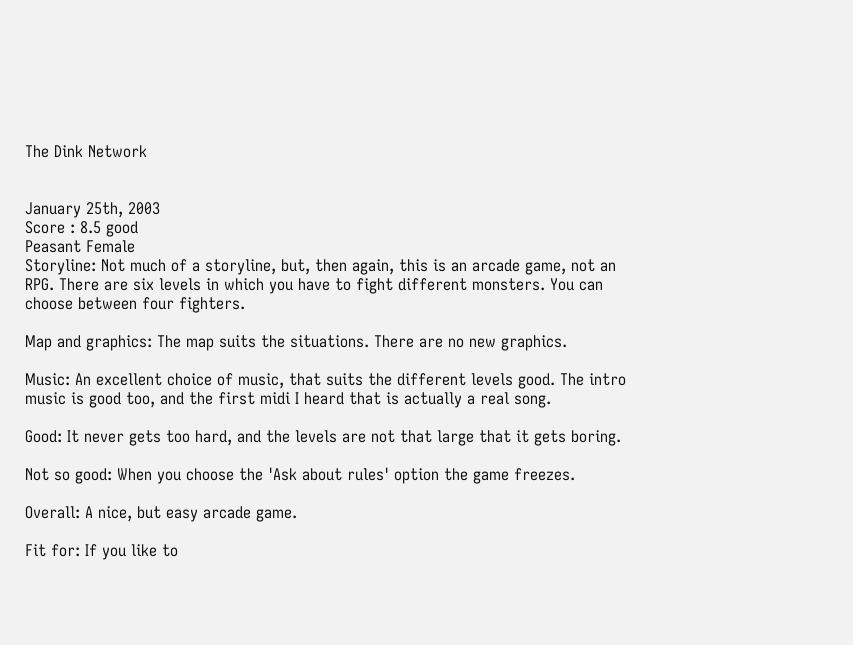The Dink Network


January 25th, 2003
Score : 8.5 good
Peasant Female
Storyline: Not much of a storyline, but, then again, this is an arcade game, not an RPG. There are six levels in which you have to fight different monsters. You can choose between four fighters.

Map and graphics: The map suits the situations. There are no new graphics.

Music: An excellent choice of music, that suits the different levels good. The intro music is good too, and the first midi I heard that is actually a real song.

Good: It never gets too hard, and the levels are not that large that it gets boring.

Not so good: When you choose the 'Ask about rules' option the game freezes.

Overall: A nice, but easy arcade game.

Fit for: If you like to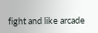fight and like arcade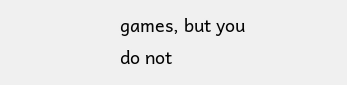games, but you do not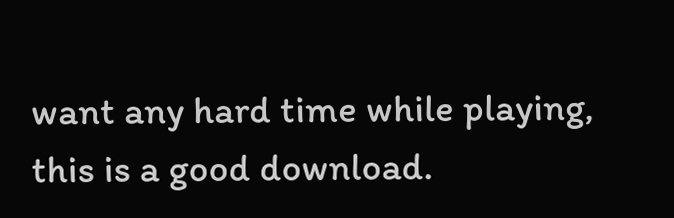want any hard time while playing, this is a good download.